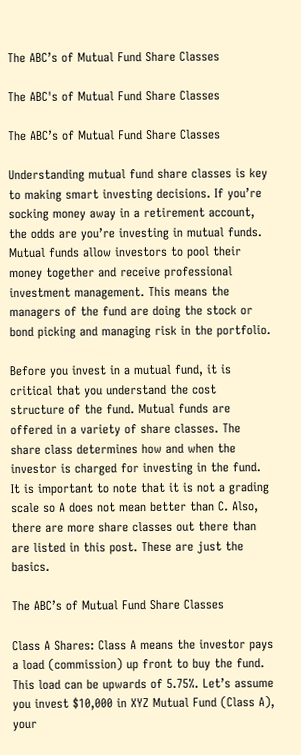The ABC’s of Mutual Fund Share Classes

The ABC's of Mutual Fund Share Classes

The ABC’s of Mutual Fund Share Classes

Understanding mutual fund share classes is key to making smart investing decisions. If you’re socking money away in a retirement account, the odds are you’re investing in mutual funds. Mutual funds allow investors to pool their money together and receive professional investment management. This means the managers of the fund are doing the stock or bond picking and managing risk in the portfolio.

Before you invest in a mutual fund, it is critical that you understand the cost structure of the fund. Mutual funds are offered in a variety of share classes. The share class determines how and when the investor is charged for investing in the fund. It is important to note that it is not a grading scale so A does not mean better than C. Also, there are more share classes out there than are listed in this post. These are just the basics.

The ABC’s of Mutual Fund Share Classes

Class A Shares: Class A means the investor pays a load (commission) up front to buy the fund. This load can be upwards of 5.75%. Let’s assume you invest $10,000 in XYZ Mutual Fund (Class A), your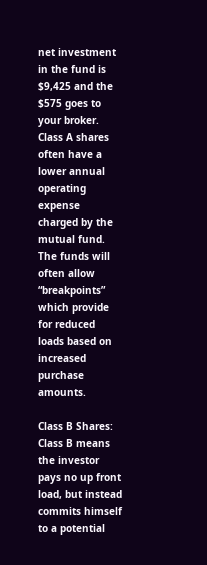net investment in the fund is $9,425 and the $575 goes to your broker. Class A shares often have a lower annual operating expense charged by the mutual fund. The funds will often allow “breakpoints” which provide for reduced loads based on increased purchase amounts.

Class B Shares: Class B means the investor pays no up front load, but instead commits himself to a potential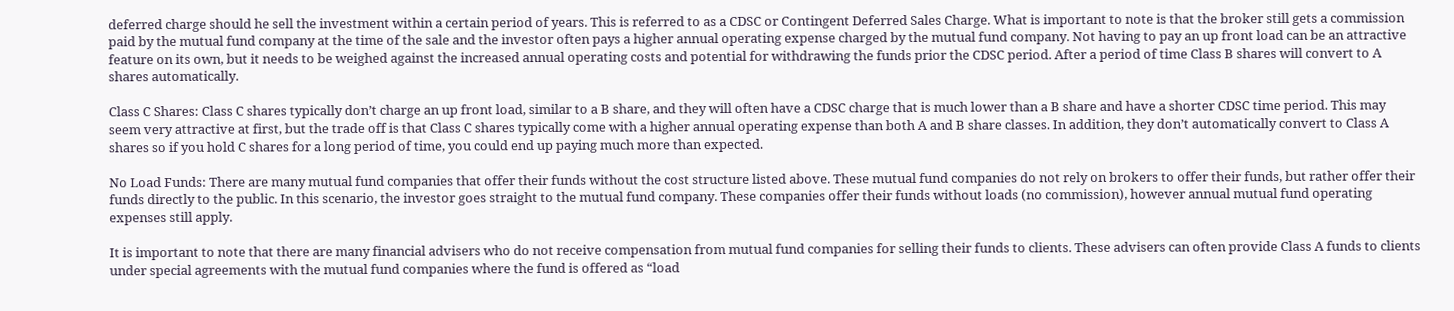deferred charge should he sell the investment within a certain period of years. This is referred to as a CDSC or Contingent Deferred Sales Charge. What is important to note is that the broker still gets a commission paid by the mutual fund company at the time of the sale and the investor often pays a higher annual operating expense charged by the mutual fund company. Not having to pay an up front load can be an attractive feature on its own, but it needs to be weighed against the increased annual operating costs and potential for withdrawing the funds prior the CDSC period. After a period of time Class B shares will convert to A shares automatically.

Class C Shares: Class C shares typically don’t charge an up front load, similar to a B share, and they will often have a CDSC charge that is much lower than a B share and have a shorter CDSC time period. This may seem very attractive at first, but the trade off is that Class C shares typically come with a higher annual operating expense than both A and B share classes. In addition, they don’t automatically convert to Class A shares so if you hold C shares for a long period of time, you could end up paying much more than expected.

No Load Funds: There are many mutual fund companies that offer their funds without the cost structure listed above. These mutual fund companies do not rely on brokers to offer their funds, but rather offer their funds directly to the public. In this scenario, the investor goes straight to the mutual fund company. These companies offer their funds without loads (no commission), however annual mutual fund operating expenses still apply.

It is important to note that there are many financial advisers who do not receive compensation from mutual fund companies for selling their funds to clients. These advisers can often provide Class A funds to clients under special agreements with the mutual fund companies where the fund is offered as “load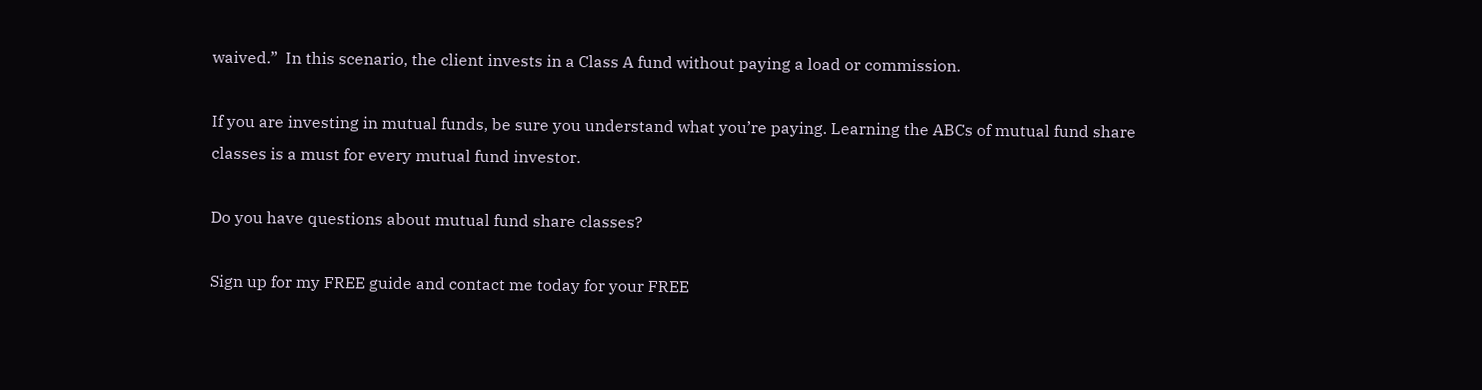waived.”  In this scenario, the client invests in a Class A fund without paying a load or commission.

If you are investing in mutual funds, be sure you understand what you’re paying. Learning the ABCs of mutual fund share classes is a must for every mutual fund investor.

Do you have questions about mutual fund share classes?

Sign up for my FREE guide and contact me today for your FREE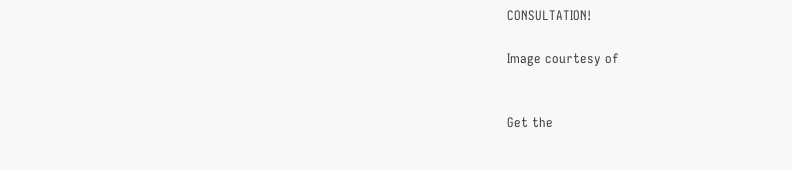CONSULTATION!

Image courtesy of


Get the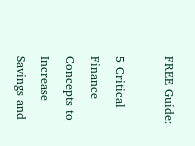FREE Guide:

5 Critical Finance Concepts to Increase Savings and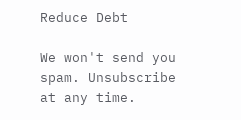Reduce Debt

We won't send you spam. Unsubscribe at any time.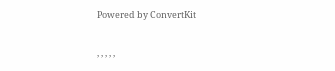Powered by ConvertKit

, , , , ,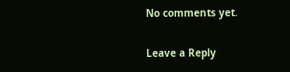No comments yet.

Leave a Reply